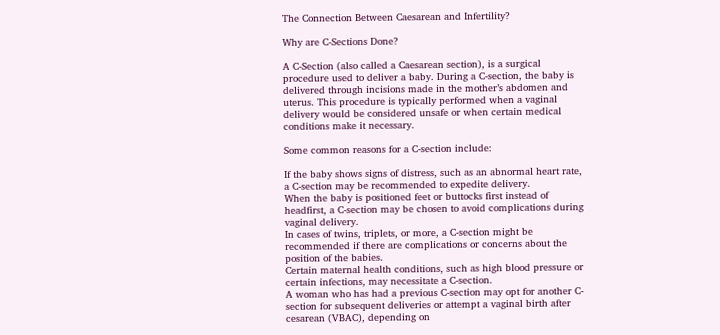The Connection Between Caesarean and Infertility?

Why are C-Sections Done?

A C-Section (also called a Caesarean section), is a surgical procedure used to deliver a baby. During a C-section, the baby is delivered through incisions made in the mother’s abdomen and uterus. This procedure is typically performed when a vaginal delivery would be considered unsafe or when certain medical conditions make it necessary.

Some common reasons for a C-section include:

If the baby shows signs of distress, such as an abnormal heart rate, a C-section may be recommended to expedite delivery.
When the baby is positioned feet or buttocks first instead of headfirst, a C-section may be chosen to avoid complications during vaginal delivery.
In cases of twins, triplets, or more, a C-section might be recommended if there are complications or concerns about the position of the babies.
Certain maternal health conditions, such as high blood pressure or certain infections, may necessitate a C-section.
A woman who has had a previous C-section may opt for another C-section for subsequent deliveries or attempt a vaginal birth after cesarean (VBAC), depending on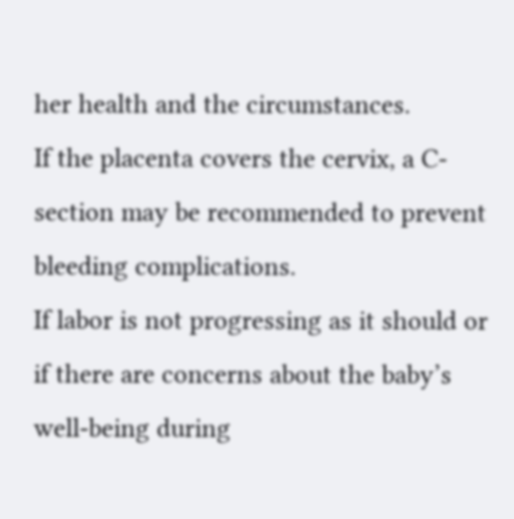her health and the circumstances.
If the placenta covers the cervix, a C-section may be recommended to prevent bleeding complications.
If labor is not progressing as it should or if there are concerns about the baby’s well-being during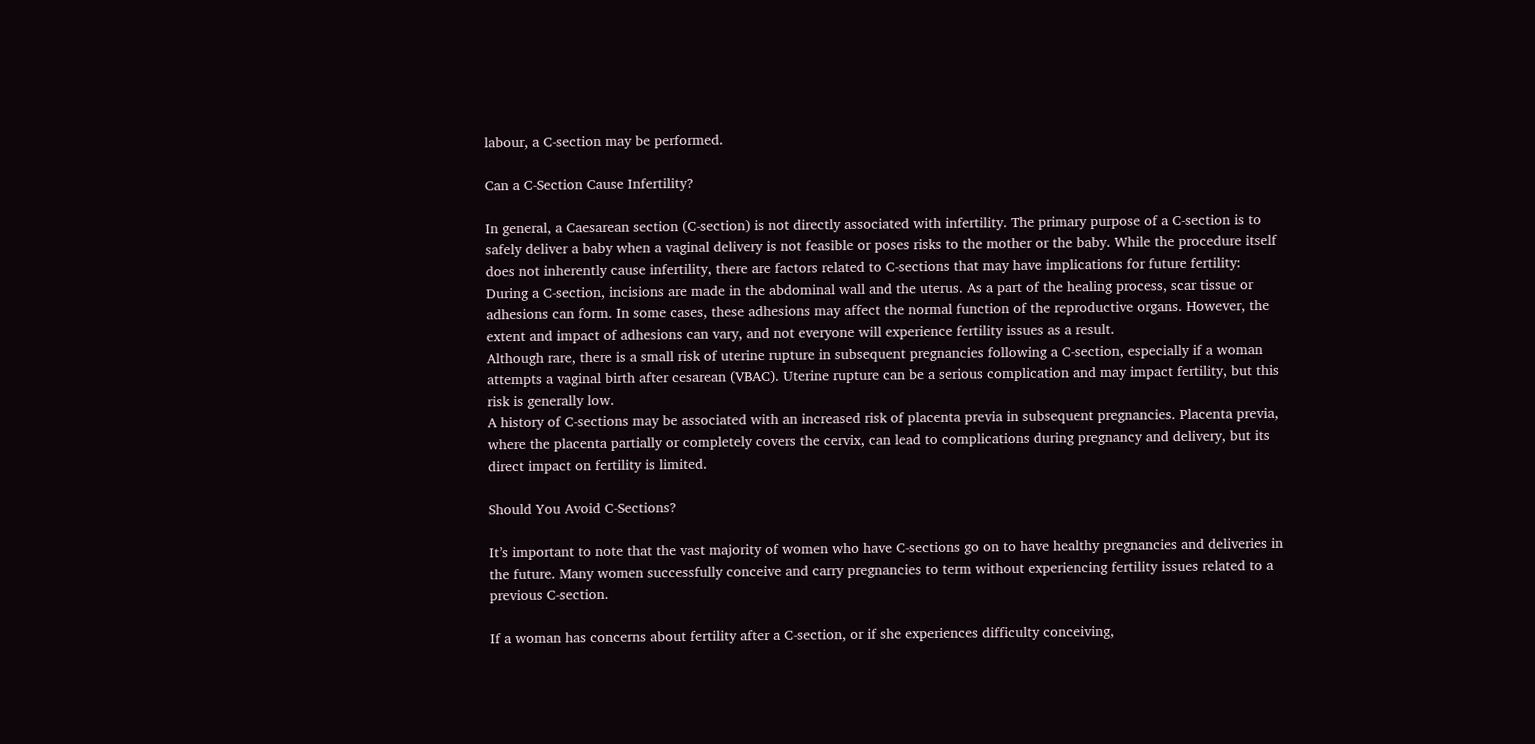labour, a C-section may be performed.

Can a C-Section Cause Infertility?

In general, a Caesarean section (C-section) is not directly associated with infertility. The primary purpose of a C-section is to safely deliver a baby when a vaginal delivery is not feasible or poses risks to the mother or the baby. While the procedure itself does not inherently cause infertility, there are factors related to C-sections that may have implications for future fertility:
During a C-section, incisions are made in the abdominal wall and the uterus. As a part of the healing process, scar tissue or adhesions can form. In some cases, these adhesions may affect the normal function of the reproductive organs. However, the extent and impact of adhesions can vary, and not everyone will experience fertility issues as a result.
Although rare, there is a small risk of uterine rupture in subsequent pregnancies following a C-section, especially if a woman attempts a vaginal birth after cesarean (VBAC). Uterine rupture can be a serious complication and may impact fertility, but this risk is generally low.
A history of C-sections may be associated with an increased risk of placenta previa in subsequent pregnancies. Placenta previa, where the placenta partially or completely covers the cervix, can lead to complications during pregnancy and delivery, but its direct impact on fertility is limited.

Should You Avoid C-Sections?

It’s important to note that the vast majority of women who have C-sections go on to have healthy pregnancies and deliveries in the future. Many women successfully conceive and carry pregnancies to term without experiencing fertility issues related to a previous C-section.

If a woman has concerns about fertility after a C-section, or if she experiences difficulty conceiving,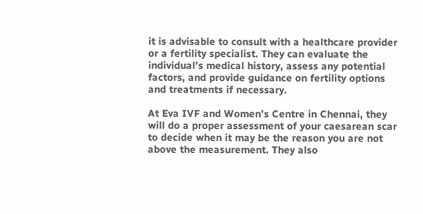it is advisable to consult with a healthcare provider or a fertility specialist. They can evaluate the individual’s medical history, assess any potential factors, and provide guidance on fertility options and treatments if necessary.

At Eva IVF and Women’s Centre in Chennai, they will do a proper assessment of your caesarean scar to decide when it may be the reason you are not above the measurement. They also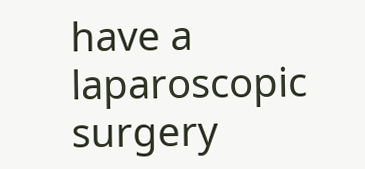have a laparoscopic surgery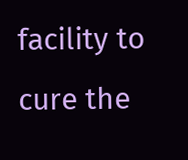facility to cure the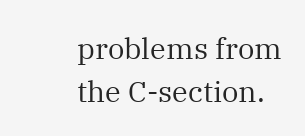problems from the C-section.